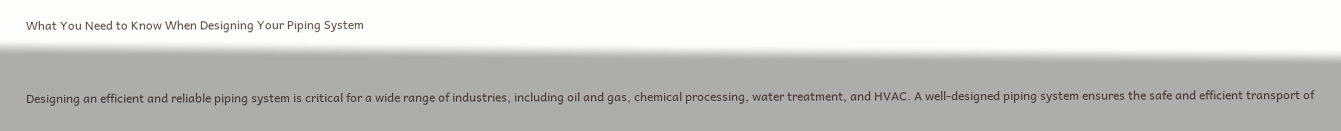What You Need to Know When Designing Your Piping System


Designing an efficient and reliable piping system is critical for a wide range of industries, including oil and gas, chemical processing, water treatment, and HVAC. A well-designed piping system ensures the safe and efficient transport of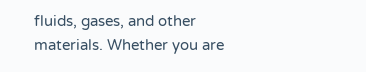fluids, gases, and other materials. Whether you are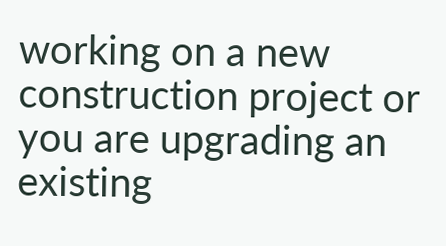working on a new construction project or you are upgrading an existing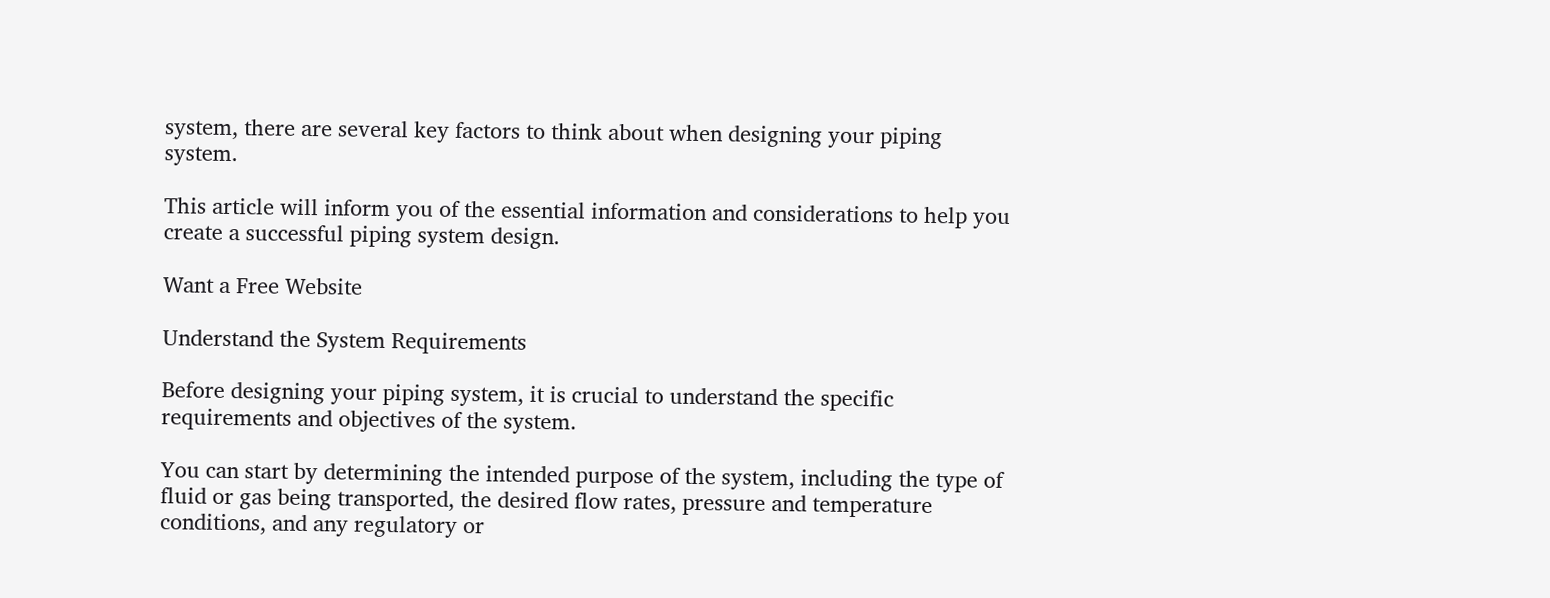system, there are several key factors to think about when designing your piping system.

This article will inform you of the essential information and considerations to help you create a successful piping system design.

Want a Free Website

Understand the System Requirements

Before designing your piping system, it is crucial to understand the specific requirements and objectives of the system.

You can start by determining the intended purpose of the system, including the type of fluid or gas being transported, the desired flow rates, pressure and temperature conditions, and any regulatory or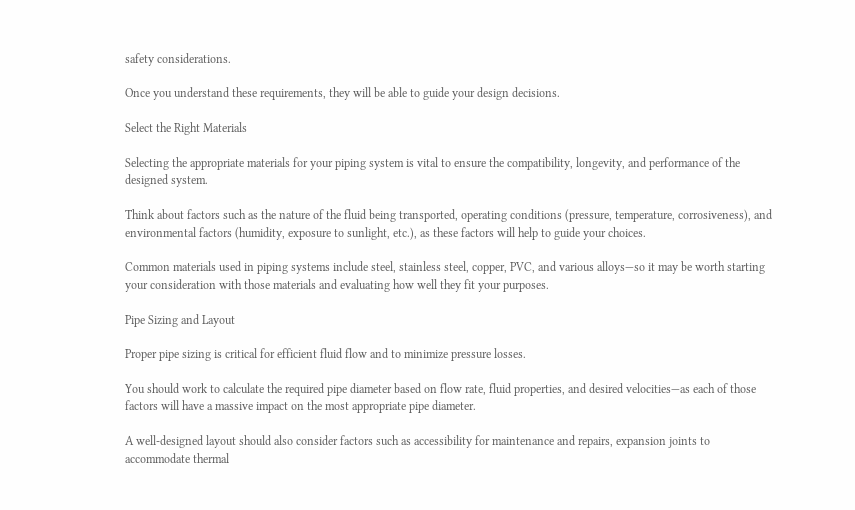safety considerations.

Once you understand these requirements, they will be able to guide your design decisions.

Select the Right Materials

Selecting the appropriate materials for your piping system is vital to ensure the compatibility, longevity, and performance of the designed system.

Think about factors such as the nature of the fluid being transported, operating conditions (pressure, temperature, corrosiveness), and environmental factors (humidity, exposure to sunlight, etc.), as these factors will help to guide your choices.

Common materials used in piping systems include steel, stainless steel, copper, PVC, and various alloys—so it may be worth starting your consideration with those materials and evaluating how well they fit your purposes.

Pipe Sizing and Layout

Proper pipe sizing is critical for efficient fluid flow and to minimize pressure losses.

You should work to calculate the required pipe diameter based on flow rate, fluid properties, and desired velocities—as each of those factors will have a massive impact on the most appropriate pipe diameter.

A well-designed layout should also consider factors such as accessibility for maintenance and repairs, expansion joints to accommodate thermal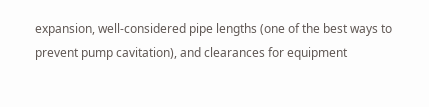expansion, well-considered pipe lengths (one of the best ways to prevent pump cavitation), and clearances for equipment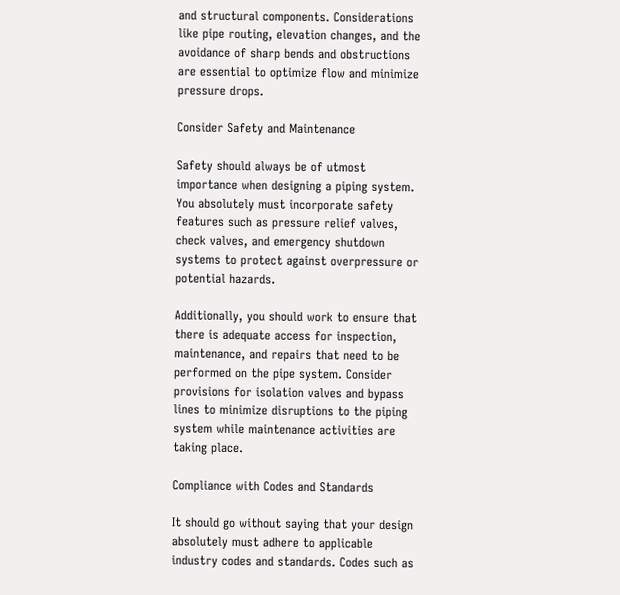and structural components. Considerations like pipe routing, elevation changes, and the avoidance of sharp bends and obstructions are essential to optimize flow and minimize pressure drops.

Consider Safety and Maintenance

Safety should always be of utmost importance when designing a piping system. You absolutely must incorporate safety features such as pressure relief valves, check valves, and emergency shutdown systems to protect against overpressure or potential hazards.

Additionally, you should work to ensure that there is adequate access for inspection, maintenance, and repairs that need to be performed on the pipe system. Consider provisions for isolation valves and bypass lines to minimize disruptions to the piping system while maintenance activities are taking place.

Compliance with Codes and Standards

It should go without saying that your design absolutely must adhere to applicable industry codes and standards. Codes such as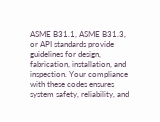ASME B31.1, ASME B31.3, or API standards provide guidelines for design, fabrication, installation, and inspection. Your compliance with these codes ensures system safety, reliability, and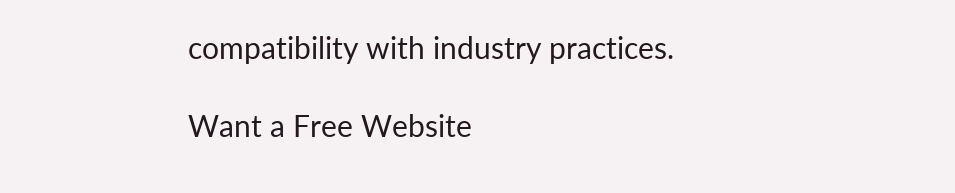compatibility with industry practices.

Want a Free Website